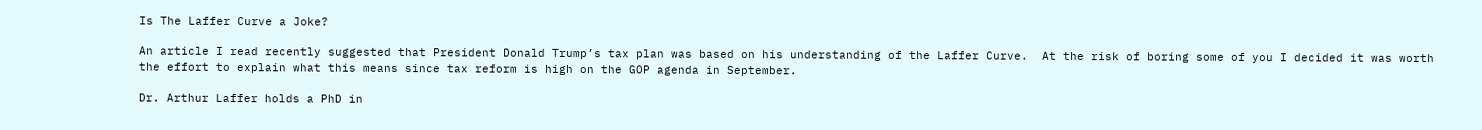Is The Laffer Curve a Joke?

An article I read recently suggested that President Donald Trump’s tax plan was based on his understanding of the Laffer Curve.  At the risk of boring some of you I decided it was worth the effort to explain what this means since tax reform is high on the GOP agenda in September.

Dr. Arthur Laffer holds a PhD in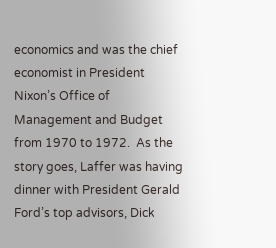economics and was the chief economist in President Nixon’s Office of Management and Budget from 1970 to 1972.  As the story goes, Laffer was having dinner with President Gerald Ford’s top advisors, Dick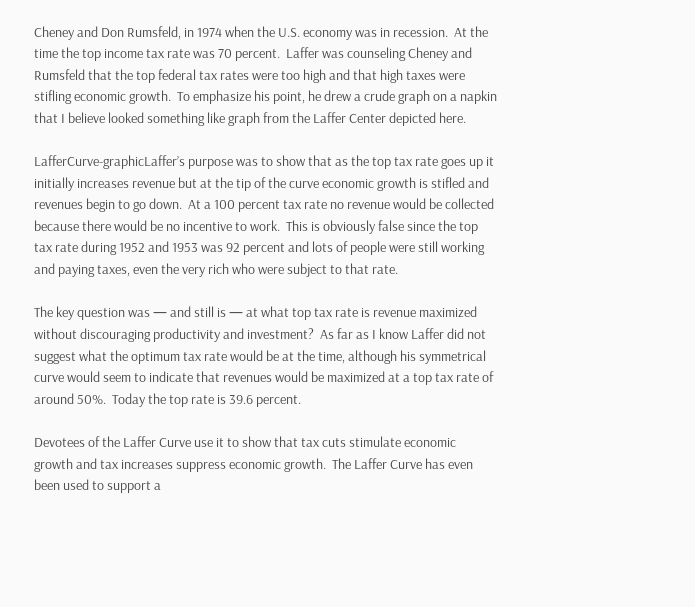Cheney and Don Rumsfeld, in 1974 when the U.S. economy was in recession.  At the time the top income tax rate was 70 percent.  Laffer was counseling Cheney and Rumsfeld that the top federal tax rates were too high and that high taxes were stifling economic growth.  To emphasize his point, he drew a crude graph on a napkin that I believe looked something like graph from the Laffer Center depicted here.

LafferCurve-graphicLaffer’s purpose was to show that as the top tax rate goes up it initially increases revenue but at the tip of the curve economic growth is stifled and revenues begin to go down.  At a 100 percent tax rate no revenue would be collected because there would be no incentive to work.  This is obviously false since the top tax rate during 1952 and 1953 was 92 percent and lots of people were still working and paying taxes, even the very rich who were subject to that rate.

The key question was — and still is — at what top tax rate is revenue maximized without discouraging productivity and investment?  As far as I know Laffer did not suggest what the optimum tax rate would be at the time, although his symmetrical curve would seem to indicate that revenues would be maximized at a top tax rate of around 50%.  Today the top rate is 39.6 percent.

Devotees of the Laffer Curve use it to show that tax cuts stimulate economic growth and tax increases suppress economic growth.  The Laffer Curve has even been used to support a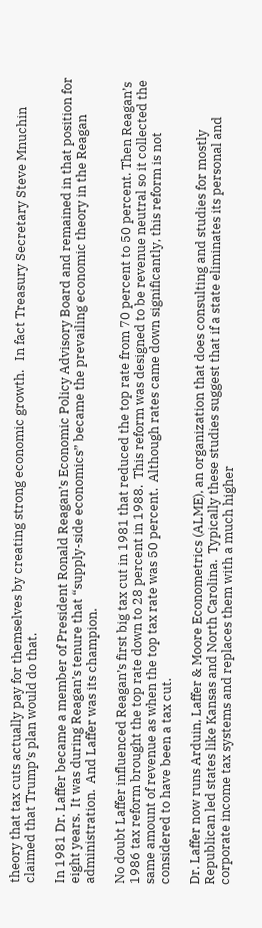theory that tax cuts actually pay for themselves by creating strong economic growth.   In fact Treasury Secretary Steve Mnuchin claimed that Trump’s plan would do that.

In 1981 Dr. Laffer became a member of President Ronald Reagan’s Economic Policy Advisory Board and remained in that position for eight years.  It was during Reagan’s tenure that “supply-side economics” became the prevailing economic theory in the Reagan administration.  And Laffer was its champion.

No doubt Laffer influenced Reagan’s first big tax cut in 1981 that reduced the top rate from 70 percent to 50 percent. Then Reagan’s 1986 tax reform brought the top rate down to 28 percent in 1988.  This reform was designed to be revenue neutral so it collected the same amount of revenue as when the top tax rate was 50 percent.  Although rates came down significantly, this reform is not considered to have been a tax cut.

Dr. Laffer now runs Arduin, Laffer & Moore Econometrics (ALME), an organization that does consulting and studies for mostly Republican led states like Kansas and North Carolina.  Typically these studies suggest that if a state eliminates its personal and corporate income tax systems and replaces them with a much higher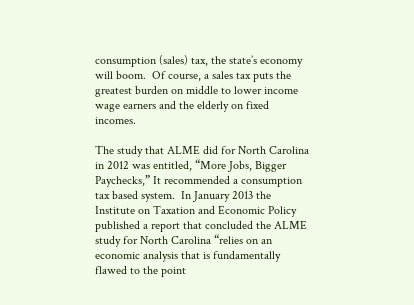consumption (sales) tax, the state’s economy will boom.  Of course, a sales tax puts the greatest burden on middle to lower income wage earners and the elderly on fixed incomes.

The study that ALME did for North Carolina in 2012 was entitled, “More Jobs, Bigger Paychecks,” It recommended a consumption tax based system.  In January 2013 the Institute on Taxation and Economic Policy published a report that concluded the ALME study for North Carolina “relies on an economic analysis that is fundamentally flawed to the point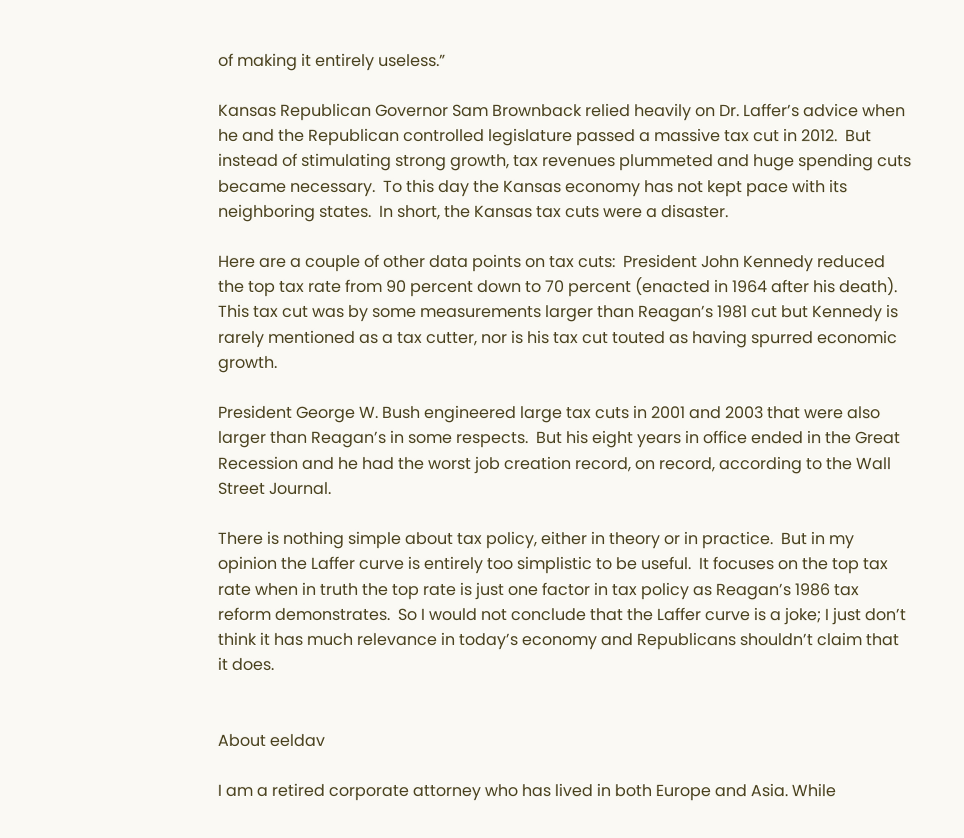of making it entirely useless.”

Kansas Republican Governor Sam Brownback relied heavily on Dr. Laffer’s advice when he and the Republican controlled legislature passed a massive tax cut in 2012.  But instead of stimulating strong growth, tax revenues plummeted and huge spending cuts became necessary.  To this day the Kansas economy has not kept pace with its neighboring states.  In short, the Kansas tax cuts were a disaster.

Here are a couple of other data points on tax cuts:  President John Kennedy reduced the top tax rate from 90 percent down to 70 percent (enacted in 1964 after his death).  This tax cut was by some measurements larger than Reagan’s 1981 cut but Kennedy is rarely mentioned as a tax cutter, nor is his tax cut touted as having spurred economic growth.

President George W. Bush engineered large tax cuts in 2001 and 2003 that were also larger than Reagan’s in some respects.  But his eight years in office ended in the Great Recession and he had the worst job creation record, on record, according to the Wall Street Journal.

There is nothing simple about tax policy, either in theory or in practice.  But in my opinion the Laffer curve is entirely too simplistic to be useful.  It focuses on the top tax rate when in truth the top rate is just one factor in tax policy as Reagan’s 1986 tax reform demonstrates.  So I would not conclude that the Laffer curve is a joke; I just don’t think it has much relevance in today’s economy and Republicans shouldn’t claim that it does.


About eeldav

I am a retired corporate attorney who has lived in both Europe and Asia. While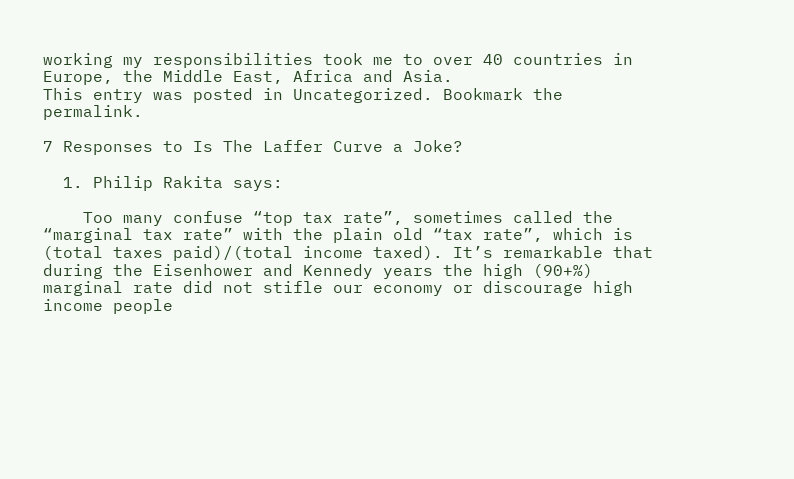working my responsibilities took me to over 40 countries in Europe, the Middle East, Africa and Asia.
This entry was posted in Uncategorized. Bookmark the permalink.

7 Responses to Is The Laffer Curve a Joke?

  1. Philip Rakita says:

    Too many confuse “top tax rate”, sometimes called the “marginal tax rate” with the plain old “tax rate”, which is (total taxes paid)/(total income taxed). It’s remarkable that during the Eisenhower and Kennedy years the high (90+%) marginal rate did not stifle our economy or discourage high income people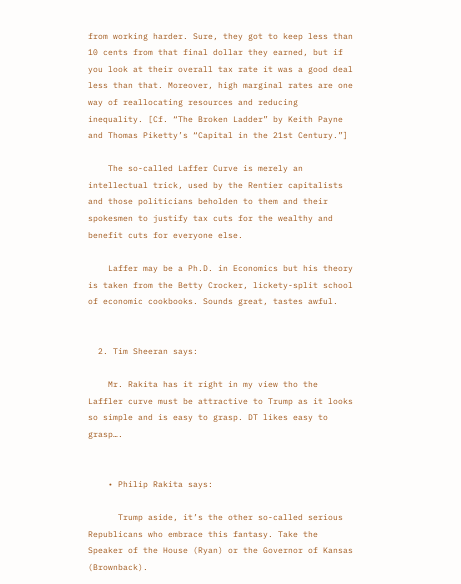from working harder. Sure, they got to keep less than 10 cents from that final dollar they earned, but if you look at their overall tax rate it was a good deal less than that. Moreover, high marginal rates are one way of reallocating resources and reducing inequality. [Cf. “The Broken Ladder” by Keith Payne and Thomas Piketty’s “Capital in the 21st Century.”]

    The so-called Laffer Curve is merely an intellectual trick, used by the Rentier capitalists and those politicians beholden to them and their spokesmen to justify tax cuts for the wealthy and benefit cuts for everyone else.

    Laffer may be a Ph.D. in Economics but his theory is taken from the Betty Crocker, lickety-split school of economic cookbooks. Sounds great, tastes awful.


  2. Tim Sheeran says:

    Mr. Rakita has it right in my view tho the Laffler curve must be attractive to Trump as it looks so simple and is easy to grasp. DT likes easy to grasp….


    • Philip Rakita says:

      Trump aside, it’s the other so-called serious Republicans who embrace this fantasy. Take the Speaker of the House (Ryan) or the Governor of Kansas (Brownback).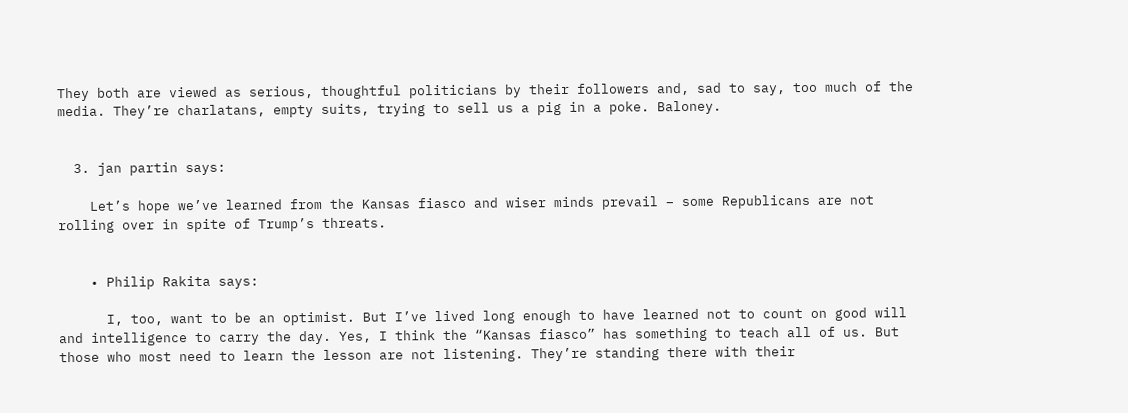They both are viewed as serious, thoughtful politicians by their followers and, sad to say, too much of the media. They’re charlatans, empty suits, trying to sell us a pig in a poke. Baloney.


  3. jan partin says:

    Let’s hope we’ve learned from the Kansas fiasco and wiser minds prevail – some Republicans are not rolling over in spite of Trump’s threats.


    • Philip Rakita says:

      I, too, want to be an optimist. But I’ve lived long enough to have learned not to count on good will and intelligence to carry the day. Yes, I think the “Kansas fiasco” has something to teach all of us. But those who most need to learn the lesson are not listening. They’re standing there with their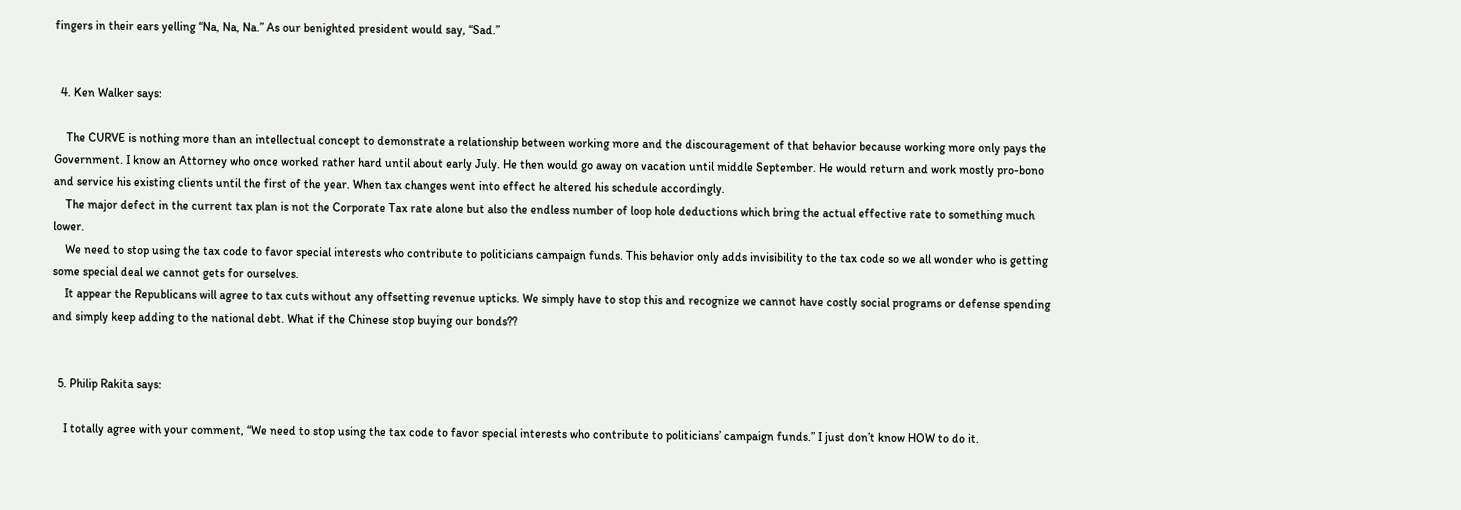fingers in their ears yelling “Na, Na, Na.” As our benighted president would say, “Sad.”


  4. Ken Walker says:

    The CURVE is nothing more than an intellectual concept to demonstrate a relationship between working more and the discouragement of that behavior because working more only pays the Government. I know an Attorney who once worked rather hard until about early July. He then would go away on vacation until middle September. He would return and work mostly pro-bono and service his existing clients until the first of the year. When tax changes went into effect he altered his schedule accordingly.
    The major defect in the current tax plan is not the Corporate Tax rate alone but also the endless number of loop hole deductions which bring the actual effective rate to something much lower.
    We need to stop using the tax code to favor special interests who contribute to politicians campaign funds. This behavior only adds invisibility to the tax code so we all wonder who is getting some special deal we cannot gets for ourselves.
    It appear the Republicans will agree to tax cuts without any offsetting revenue upticks. We simply have to stop this and recognize we cannot have costly social programs or defense spending and simply keep adding to the national debt. What if the Chinese stop buying our bonds??


  5. Philip Rakita says:

    I totally agree with your comment, “We need to stop using the tax code to favor special interests who contribute to politicians’ campaign funds.” I just don’t know HOW to do it.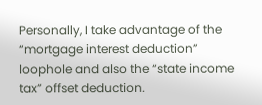Personally, I take advantage of the “mortgage interest deduction” loophole and also the “state income tax” offset deduction.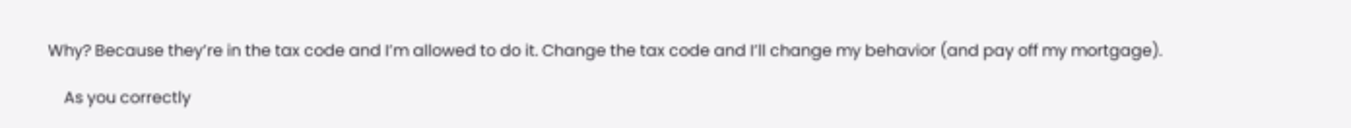Why? Because they’re in the tax code and I’m allowed to do it. Change the tax code and I’ll change my behavior (and pay off my mortgage).

    As you correctly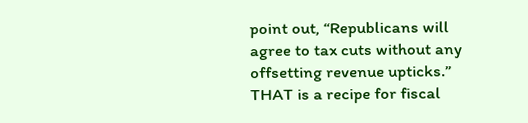point out, “Republicans will agree to tax cuts without any offsetting revenue upticks.” THAT is a recipe for fiscal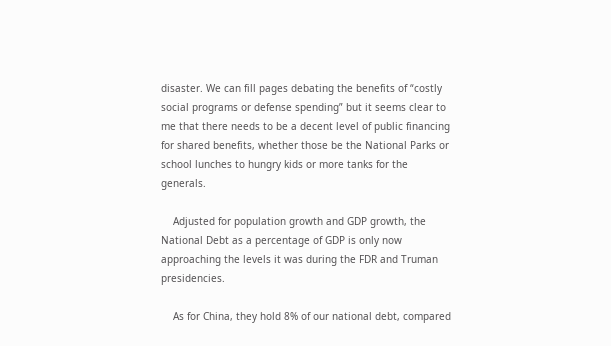disaster. We can fill pages debating the benefits of “costly social programs or defense spending” but it seems clear to me that there needs to be a decent level of public financing for shared benefits, whether those be the National Parks or school lunches to hungry kids or more tanks for the generals.

    Adjusted for population growth and GDP growth, the National Debt as a percentage of GDP is only now approaching the levels it was during the FDR and Truman presidencies.

    As for China, they hold 8% of our national debt, compared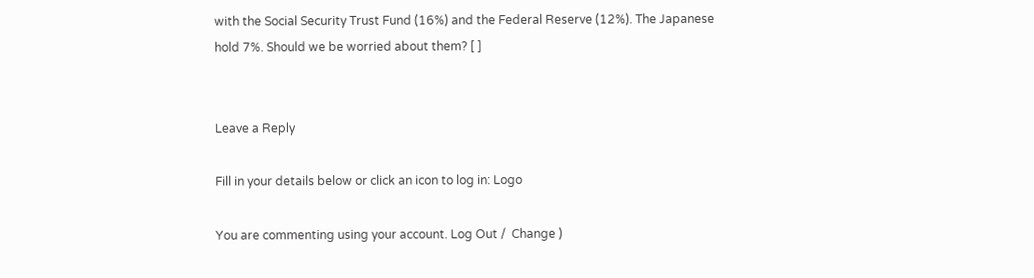with the Social Security Trust Fund (16%) and the Federal Reserve (12%). The Japanese hold 7%. Should we be worried about them? [ ]


Leave a Reply

Fill in your details below or click an icon to log in: Logo

You are commenting using your account. Log Out /  Change )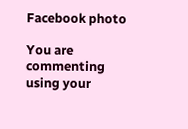Facebook photo

You are commenting using your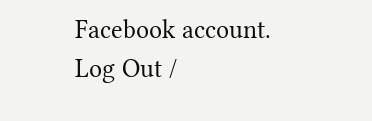Facebook account. Log Out /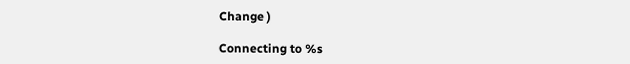Change )

Connecting to %s